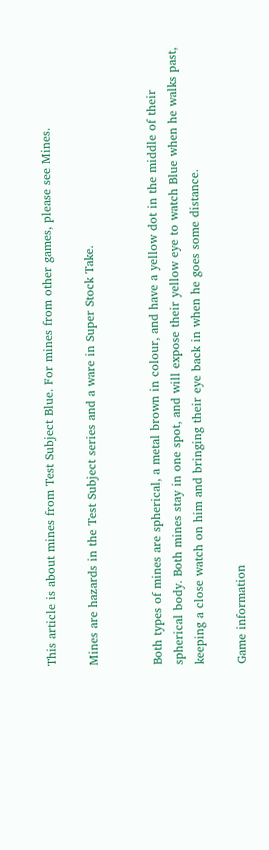This article is about mines from Test Subject Blue. For mines from other games, please see Mines.

Mines are hazards in the Test Subject series and a ware in Super Stock Take.


Both types of mines are spherical, a metal brown in colour, and have a yellow dot in the middle of their spherical body. Both mines stay in one spot, and will expose their yellow eye to watch Blue when he walks past, keeping a close watch on him and bringing their eye back in when he goes some distance.

Game information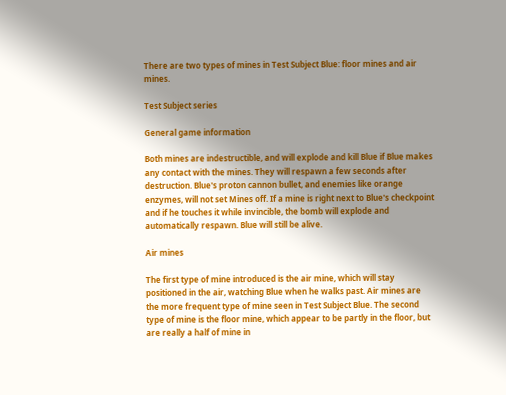There are two types of mines in Test Subject Blue: floor mines and air mines.

Test Subject series

General game information

Both mines are indestructible, and will explode and kill Blue if Blue makes any contact with the mines. They will respawn a few seconds after destruction. Blue's proton cannon bullet, and enemies like orange enzymes, will not set Mines off. If a mine is right next to Blue's checkpoint and if he touches it while invincible, the bomb will explode and automatically respawn. Blue will still be alive.

Air mines

The first type of mine introduced is the air mine, which will stay positioned in the air, watching Blue when he walks past. Air mines are the more frequent type of mine seen in Test Subject Blue. The second type of mine is the floor mine, which appear to be partly in the floor, but are really a half of mine in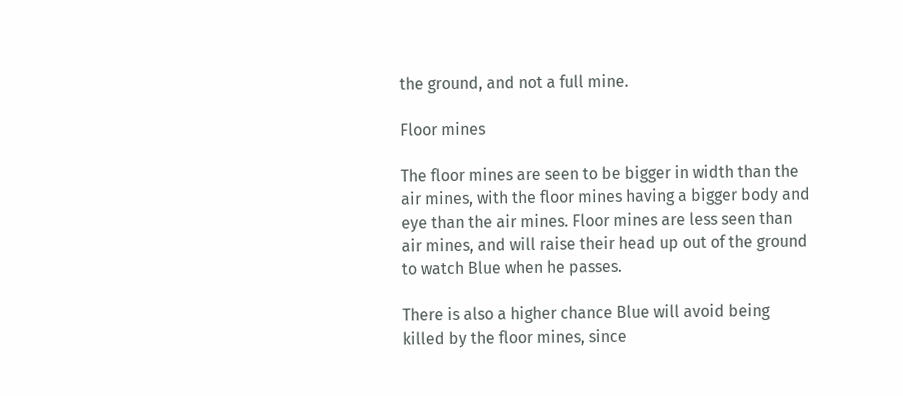the ground, and not a full mine.

Floor mines

The floor mines are seen to be bigger in width than the air mines, with the floor mines having a bigger body and eye than the air mines. Floor mines are less seen than air mines, and will raise their head up out of the ground to watch Blue when he passes.

There is also a higher chance Blue will avoid being killed by the floor mines, since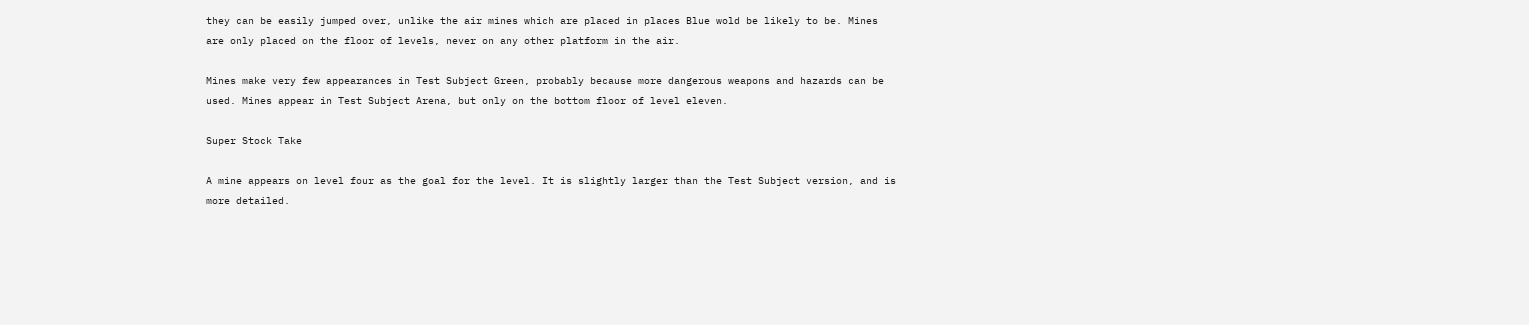they can be easily jumped over, unlike the air mines which are placed in places Blue wold be likely to be. Mines are only placed on the floor of levels, never on any other platform in the air.

Mines make very few appearances in Test Subject Green, probably because more dangerous weapons and hazards can be used. Mines appear in Test Subject Arena, but only on the bottom floor of level eleven.

Super Stock Take

A mine appears on level four as the goal for the level. It is slightly larger than the Test Subject version, and is more detailed.